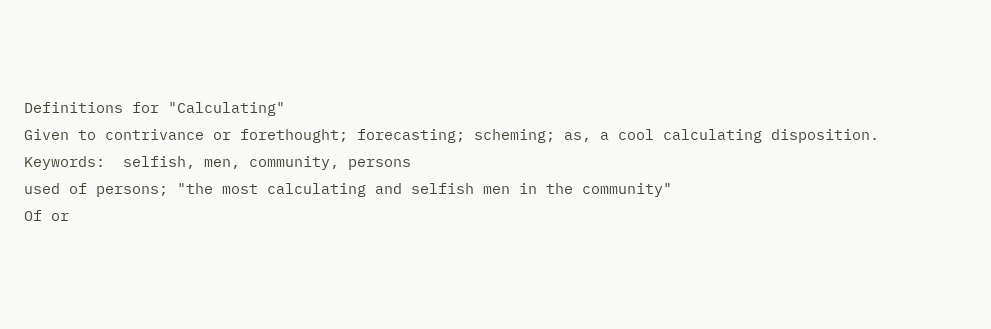Definitions for "Calculating"
Given to contrivance or forethought; forecasting; scheming; as, a cool calculating disposition.
Keywords:  selfish, men, community, persons
used of persons; "the most calculating and selfish men in the community"
Of or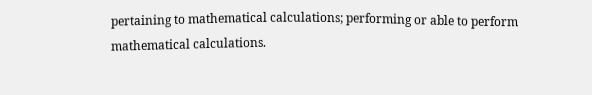pertaining to mathematical calculations; performing or able to perform mathematical calculations.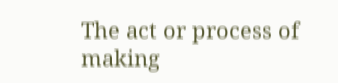The act or process of making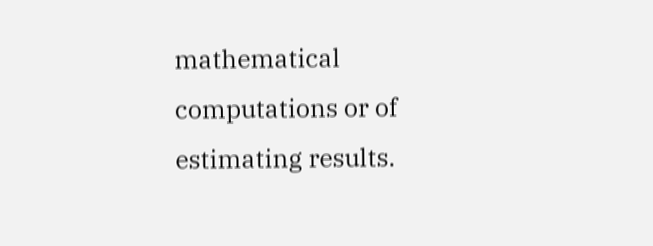mathematical computations or of estimating results.